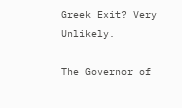Greek Exit? Very Unlikely.

The Governor of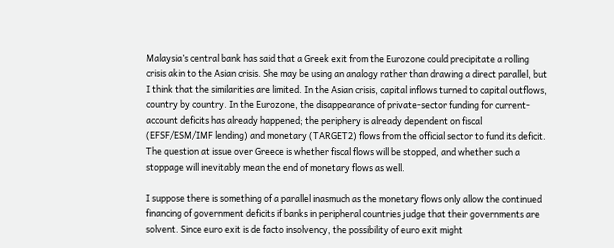Malaysia’s central bank has said that a Greek exit from the Eurozone could precipitate a rolling crisis akin to the Asian crisis. She may be using an analogy rather than drawing a direct parallel, but I think that the similarities are limited. In the Asian crisis, capital inflows turned to capital outflows, country by country. In the Eurozone, the disappearance of private-sector funding for current-account deficits has already happened; the periphery is already dependent on fiscal (EFSF/ESM/IMF lending) and monetary (TARGET2) flows from the official sector to fund its deficit. The question at issue over Greece is whether fiscal flows will be stopped, and whether such a stoppage will inevitably mean the end of monetary flows as well.

I suppose there is something of a parallel inasmuch as the monetary flows only allow the continued financing of government deficits if banks in peripheral countries judge that their governments are solvent. Since euro exit is de facto insolvency, the possibility of euro exit might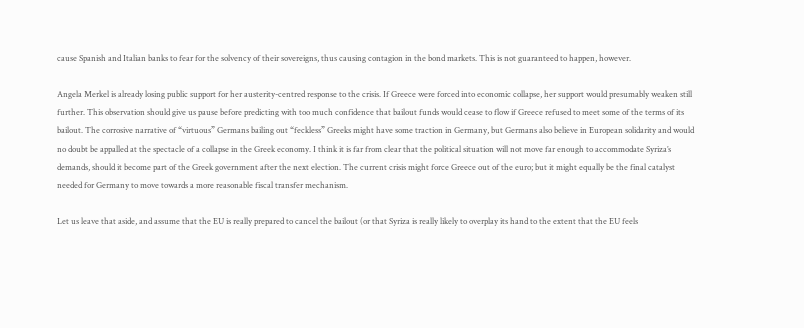cause Spanish and Italian banks to fear for the solvency of their sovereigns, thus causing contagion in the bond markets. This is not guaranteed to happen, however.

Angela Merkel is already losing public support for her austerity-centred response to the crisis. If Greece were forced into economic collapse, her support would presumably weaken still further. This observation should give us pause before predicting with too much confidence that bailout funds would cease to flow if Greece refused to meet some of the terms of its bailout. The corrosive narrative of “virtuous” Germans bailing out “feckless” Greeks might have some traction in Germany, but Germans also believe in European solidarity and would no doubt be appalled at the spectacle of a collapse in the Greek economy. I think it is far from clear that the political situation will not move far enough to accommodate Syriza’s demands, should it become part of the Greek government after the next election. The current crisis might force Greece out of the euro; but it might equally be the final catalyst needed for Germany to move towards a more reasonable fiscal transfer mechanism.

Let us leave that aside, and assume that the EU is really prepared to cancel the bailout (or that Syriza is really likely to overplay its hand to the extent that the EU feels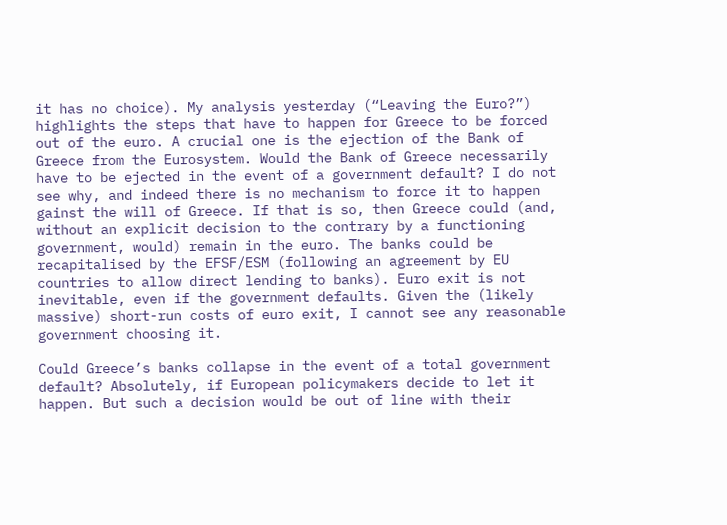it has no choice). My analysis yesterday (“Leaving the Euro?”) highlights the steps that have to happen for Greece to be forced out of the euro. A crucial one is the ejection of the Bank of Greece from the Eurosystem. Would the Bank of Greece necessarily have to be ejected in the event of a government default? I do not see why, and indeed there is no mechanism to force it to happen gainst the will of Greece. If that is so, then Greece could (and, without an explicit decision to the contrary by a functioning government, would) remain in the euro. The banks could be recapitalised by the EFSF/ESM (following an agreement by EU countries to allow direct lending to banks). Euro exit is not inevitable, even if the government defaults. Given the (likely massive) short-run costs of euro exit, I cannot see any reasonable government choosing it.

Could Greece’s banks collapse in the event of a total government default? Absolutely, if European policymakers decide to let it happen. But such a decision would be out of line with their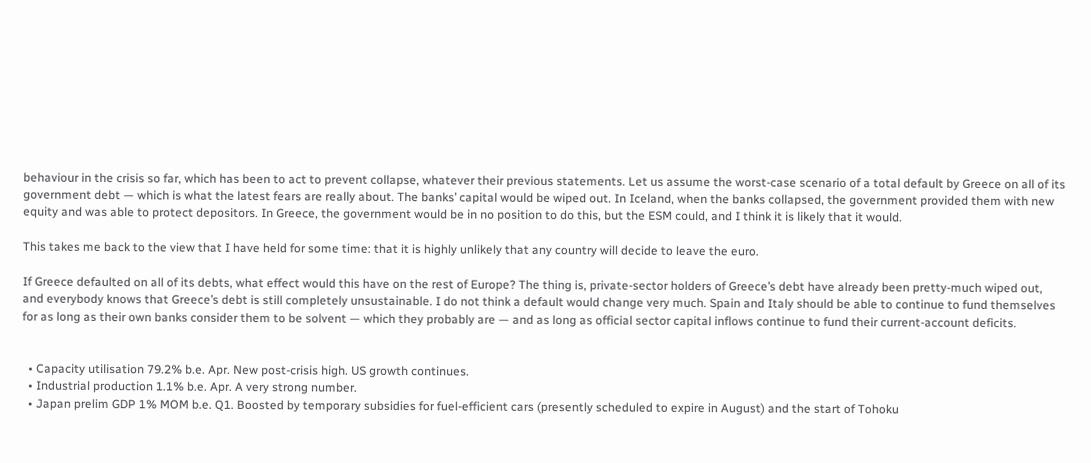behaviour in the crisis so far, which has been to act to prevent collapse, whatever their previous statements. Let us assume the worst-case scenario of a total default by Greece on all of its government debt — which is what the latest fears are really about. The banks’ capital would be wiped out. In Iceland, when the banks collapsed, the government provided them with new equity and was able to protect depositors. In Greece, the government would be in no position to do this, but the ESM could, and I think it is likely that it would.

This takes me back to the view that I have held for some time: that it is highly unlikely that any country will decide to leave the euro.

If Greece defaulted on all of its debts, what effect would this have on the rest of Europe? The thing is, private-sector holders of Greece’s debt have already been pretty-much wiped out, and everybody knows that Greece’s debt is still completely unsustainable. I do not think a default would change very much. Spain and Italy should be able to continue to fund themselves for as long as their own banks consider them to be solvent — which they probably are — and as long as official sector capital inflows continue to fund their current-account deficits.


  • Capacity utilisation 79.2% b.e. Apr. New post-crisis high. US growth continues.
  • Industrial production 1.1% b.e. Apr. A very strong number.
  • Japan prelim GDP 1% MOM b.e. Q1. Boosted by temporary subsidies for fuel-efficient cars (presently scheduled to expire in August) and the start of Tohoku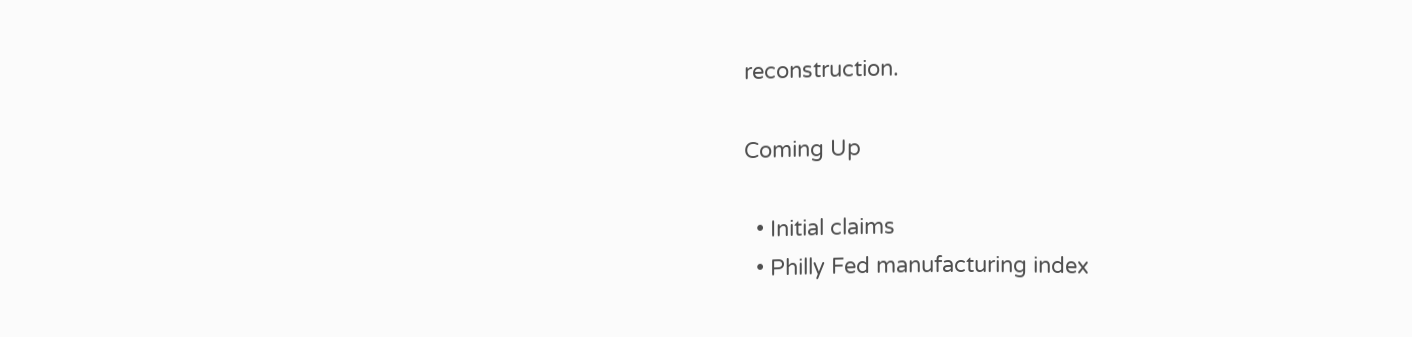reconstruction.

Coming Up

  • Initial claims
  • Philly Fed manufacturing index